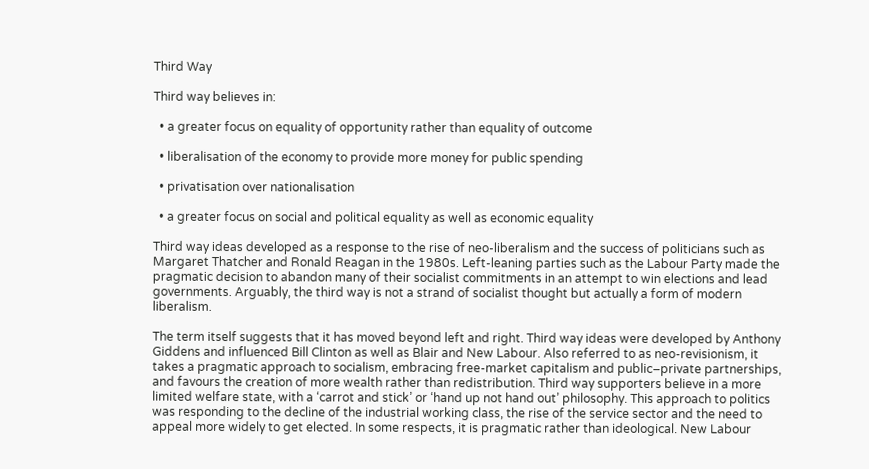Third Way

Third way believes in:

  • a greater focus on equality of opportunity rather than equality of outcome

  • liberalisation of the economy to provide more money for public spending

  • privatisation over nationalisation

  • a greater focus on social and political equality as well as economic equality

Third way ideas developed as a response to the rise of neo-liberalism and the success of politicians such as Margaret Thatcher and Ronald Reagan in the 1980s. Left-leaning parties such as the Labour Party made the pragmatic decision to abandon many of their socialist commitments in an attempt to win elections and lead governments. Arguably, the third way is not a strand of socialist thought but actually a form of modern liberalism.

The term itself suggests that it has moved beyond left and right. Third way ideas were developed by Anthony Giddens and influenced Bill Clinton as well as Blair and New Labour. Also referred to as neo-revisionism, it takes a pragmatic approach to socialism, embracing free-market capitalism and public–private partnerships, and favours the creation of more wealth rather than redistribution. Third way supporters believe in a more limited welfare state, with a ‘carrot and stick’ or ‘hand up not hand out’ philosophy. This approach to politics was responding to the decline of the industrial working class, the rise of the service sector and the need to appeal more widely to get elected. In some respects, it is pragmatic rather than ideological. New Labour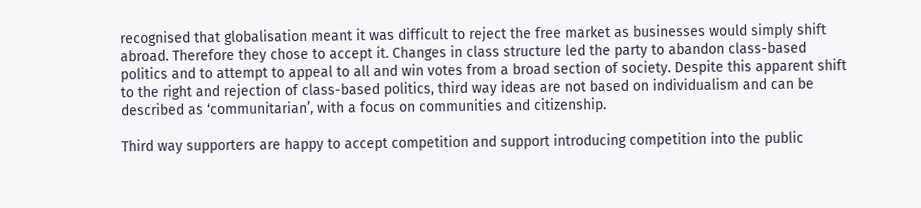recognised that globalisation meant it was difficult to reject the free market as businesses would simply shift abroad. Therefore they chose to accept it. Changes in class structure led the party to abandon class-based politics and to attempt to appeal to all and win votes from a broad section of society. Despite this apparent shift to the right and rejection of class-based politics, third way ideas are not based on individualism and can be described as ‘communitarian’, with a focus on communities and citizenship.

Third way supporters are happy to accept competition and support introducing competition into the public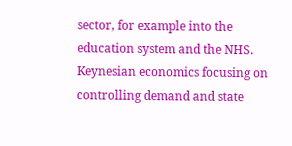sector, for example into the education system and the NHS. Keynesian economics focusing on controlling demand and state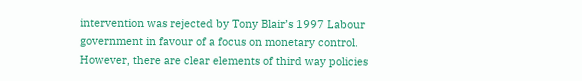intervention was rejected by Tony Blair’s 1997 Labour government in favour of a focus on monetary control. However, there are clear elements of third way policies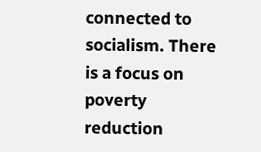connected to socialism. There is a focus on poverty reduction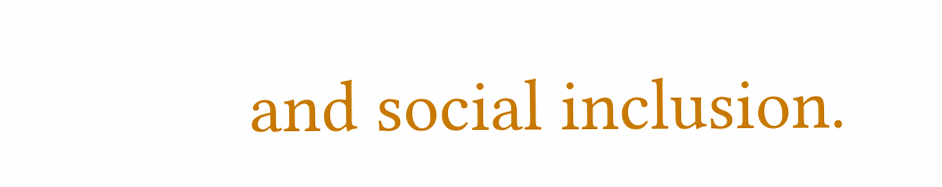and social inclusion.